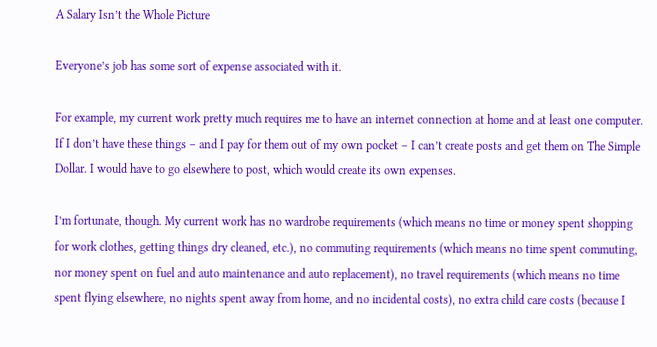A Salary Isn’t the Whole Picture

Everyone’s job has some sort of expense associated with it.

For example, my current work pretty much requires me to have an internet connection at home and at least one computer. If I don’t have these things – and I pay for them out of my own pocket – I can’t create posts and get them on The Simple Dollar. I would have to go elsewhere to post, which would create its own expenses.

I’m fortunate, though. My current work has no wardrobe requirements (which means no time or money spent shopping for work clothes, getting things dry cleaned, etc.), no commuting requirements (which means no time spent commuting, nor money spent on fuel and auto maintenance and auto replacement), no travel requirements (which means no time spent flying elsewhere, no nights spent away from home, and no incidental costs), no extra child care costs (because I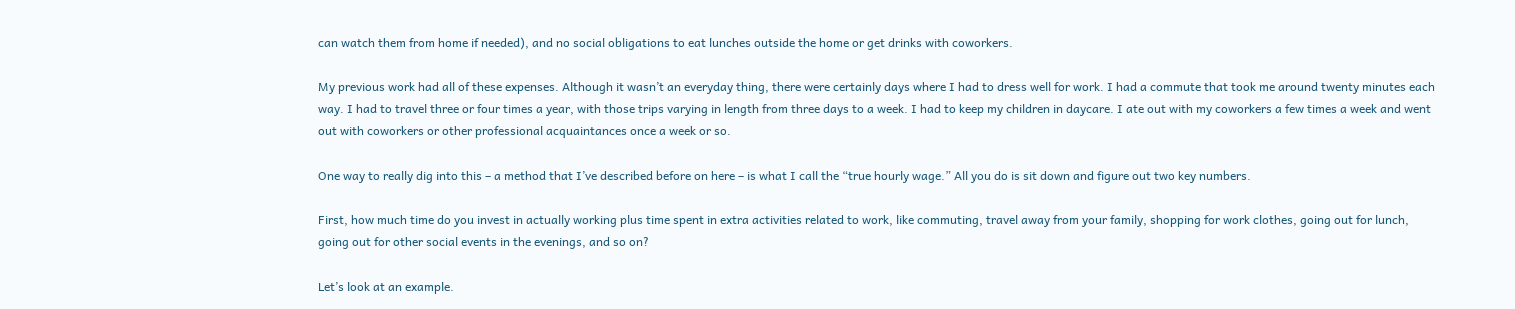can watch them from home if needed), and no social obligations to eat lunches outside the home or get drinks with coworkers.

My previous work had all of these expenses. Although it wasn’t an everyday thing, there were certainly days where I had to dress well for work. I had a commute that took me around twenty minutes each way. I had to travel three or four times a year, with those trips varying in length from three days to a week. I had to keep my children in daycare. I ate out with my coworkers a few times a week and went out with coworkers or other professional acquaintances once a week or so.

One way to really dig into this – a method that I’ve described before on here – is what I call the “true hourly wage.” All you do is sit down and figure out two key numbers.

First, how much time do you invest in actually working plus time spent in extra activities related to work, like commuting, travel away from your family, shopping for work clothes, going out for lunch, going out for other social events in the evenings, and so on?

Let’s look at an example.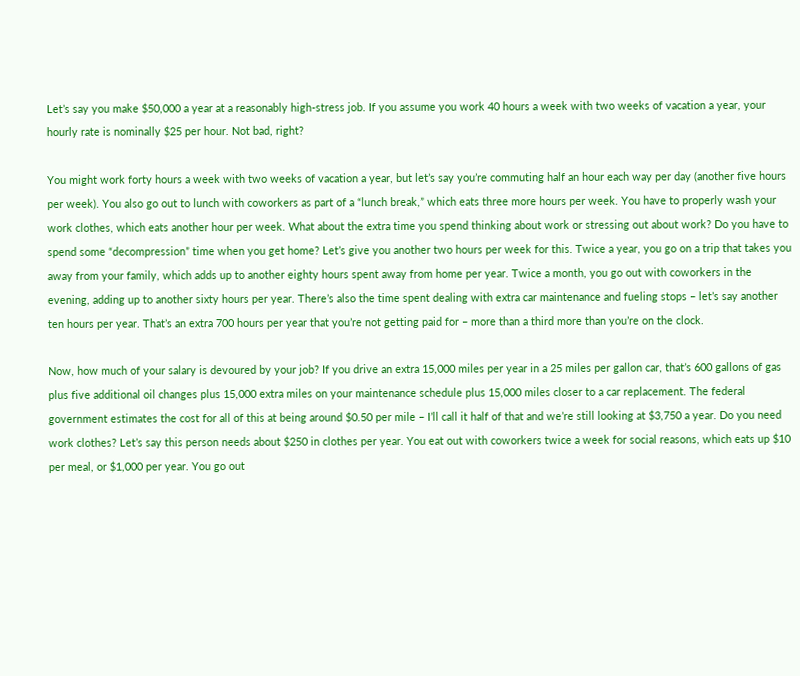Let’s say you make $50,000 a year at a reasonably high-stress job. If you assume you work 40 hours a week with two weeks of vacation a year, your hourly rate is nominally $25 per hour. Not bad, right?

You might work forty hours a week with two weeks of vacation a year, but let’s say you’re commuting half an hour each way per day (another five hours per week). You also go out to lunch with coworkers as part of a “lunch break,” which eats three more hours per week. You have to properly wash your work clothes, which eats another hour per week. What about the extra time you spend thinking about work or stressing out about work? Do you have to spend some “decompression” time when you get home? Let’s give you another two hours per week for this. Twice a year, you go on a trip that takes you away from your family, which adds up to another eighty hours spent away from home per year. Twice a month, you go out with coworkers in the evening, adding up to another sixty hours per year. There’s also the time spent dealing with extra car maintenance and fueling stops – let’s say another ten hours per year. That’s an extra 700 hours per year that you’re not getting paid for – more than a third more than you’re on the clock.

Now, how much of your salary is devoured by your job? If you drive an extra 15,000 miles per year in a 25 miles per gallon car, that’s 600 gallons of gas plus five additional oil changes plus 15,000 extra miles on your maintenance schedule plus 15,000 miles closer to a car replacement. The federal government estimates the cost for all of this at being around $0.50 per mile – I’ll call it half of that and we’re still looking at $3,750 a year. Do you need work clothes? Let’s say this person needs about $250 in clothes per year. You eat out with coworkers twice a week for social reasons, which eats up $10 per meal, or $1,000 per year. You go out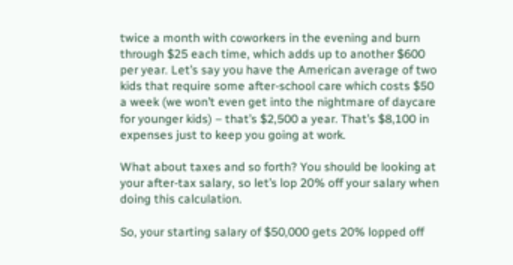twice a month with coworkers in the evening and burn through $25 each time, which adds up to another $600 per year. Let’s say you have the American average of two kids that require some after-school care which costs $50 a week (we won’t even get into the nightmare of daycare for younger kids) – that’s $2,500 a year. That’s $8,100 in expenses just to keep you going at work.

What about taxes and so forth? You should be looking at your after-tax salary, so let’s lop 20% off your salary when doing this calculation.

So, your starting salary of $50,000 gets 20% lopped off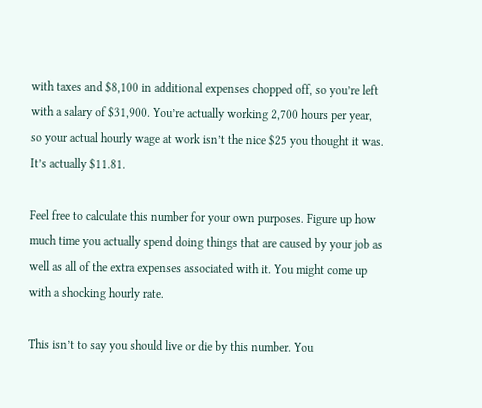with taxes and $8,100 in additional expenses chopped off, so you’re left with a salary of $31,900. You’re actually working 2,700 hours per year, so your actual hourly wage at work isn’t the nice $25 you thought it was. It’s actually $11.81.

Feel free to calculate this number for your own purposes. Figure up how much time you actually spend doing things that are caused by your job as well as all of the extra expenses associated with it. You might come up with a shocking hourly rate.

This isn’t to say you should live or die by this number. You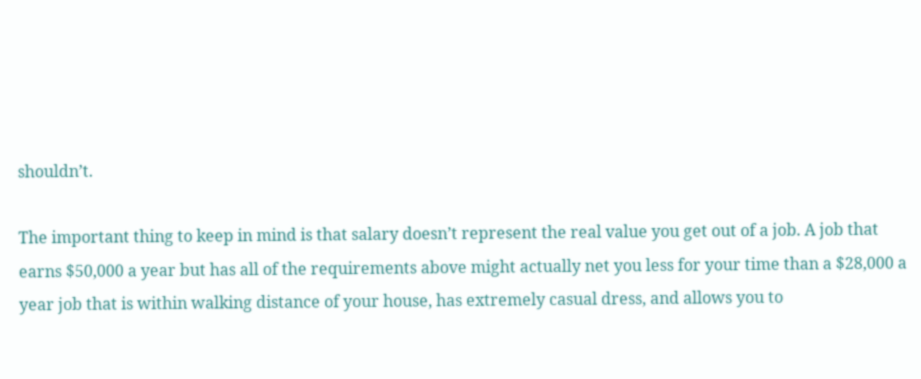shouldn’t.

The important thing to keep in mind is that salary doesn’t represent the real value you get out of a job. A job that earns $50,000 a year but has all of the requirements above might actually net you less for your time than a $28,000 a year job that is within walking distance of your house, has extremely casual dress, and allows you to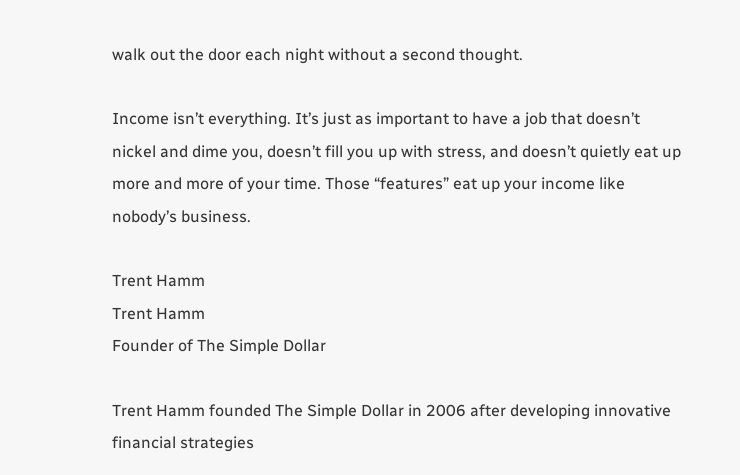walk out the door each night without a second thought.

Income isn’t everything. It’s just as important to have a job that doesn’t nickel and dime you, doesn’t fill you up with stress, and doesn’t quietly eat up more and more of your time. Those “features” eat up your income like nobody’s business.

Trent Hamm
Trent Hamm
Founder of The Simple Dollar

Trent Hamm founded The Simple Dollar in 2006 after developing innovative financial strategies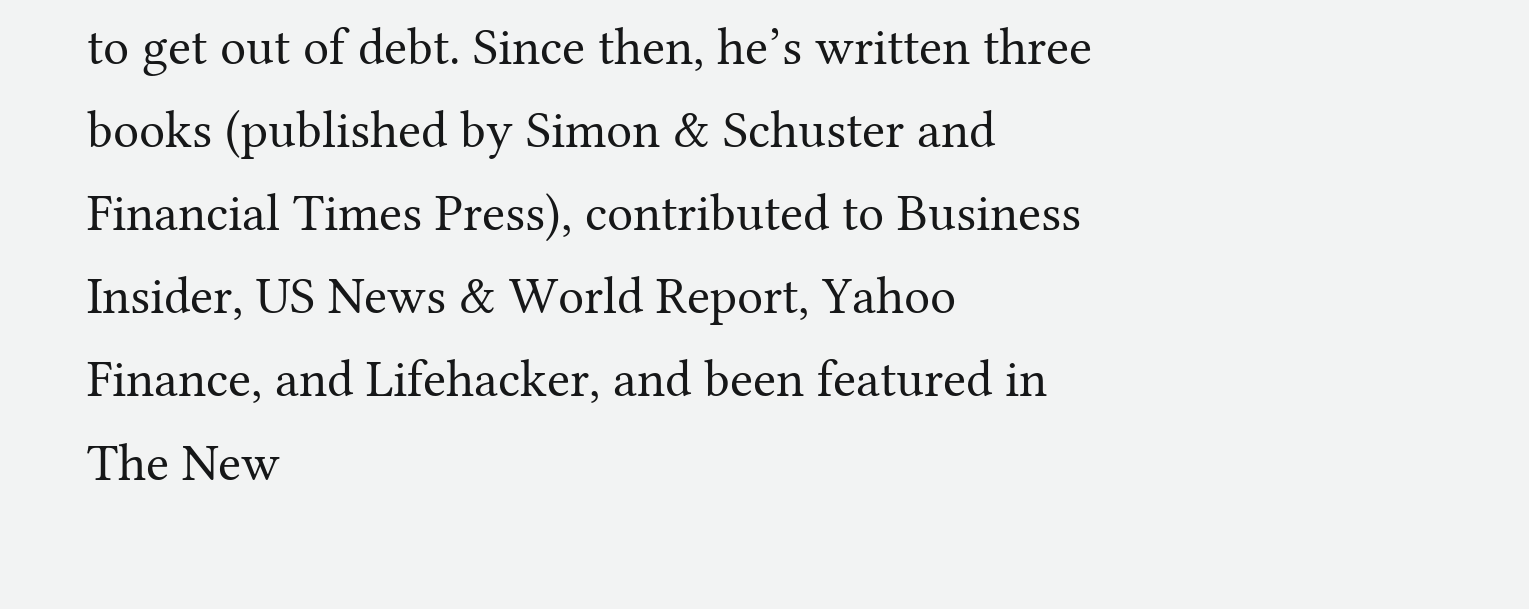to get out of debt. Since then, he’s written three books (published by Simon & Schuster and Financial Times Press), contributed to Business Insider, US News & World Report, Yahoo Finance, and Lifehacker, and been featured in The New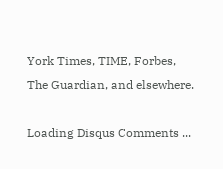York Times, TIME, Forbes, The Guardian, and elsewhere.

Loading Disqus Comments ...